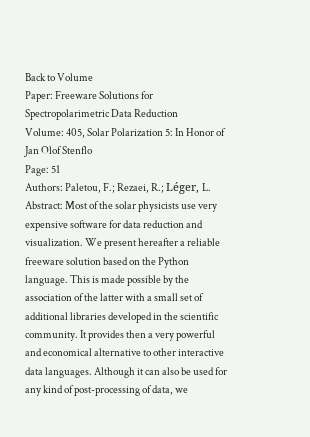Back to Volume
Paper: Freeware Solutions for Spectropolarimetric Data Reduction
Volume: 405, Solar Polarization 5: In Honor of Jan Olof Stenflo
Page: 51
Authors: Paletou, F.; Rezaei, R.; Léger, L.
Abstract: Most of the solar physicists use very expensive software for data reduction and visualization. We present hereafter a reliable freeware solution based on the Python language. This is made possible by the association of the latter with a small set of additional libraries developed in the scientific community. It provides then a very powerful and economical alternative to other interactive data languages. Although it can also be used for any kind of post-processing of data, we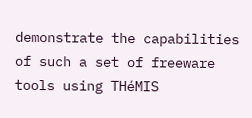demonstrate the capabilities of such a set of freeware tools using THéMIS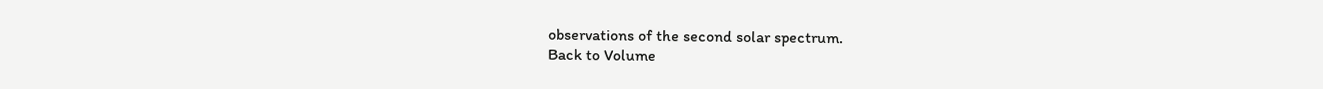observations of the second solar spectrum.
Back to Volume